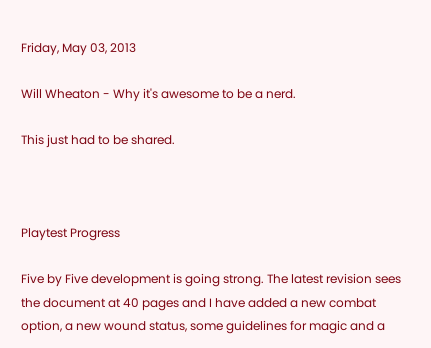Friday, May 03, 2013

Will Wheaton - Why it's awesome to be a nerd.

This just had to be shared.



Playtest Progress

Five by Five development is going strong. The latest revision sees the document at 40 pages and I have added a new combat option, a new wound status, some guidelines for magic and a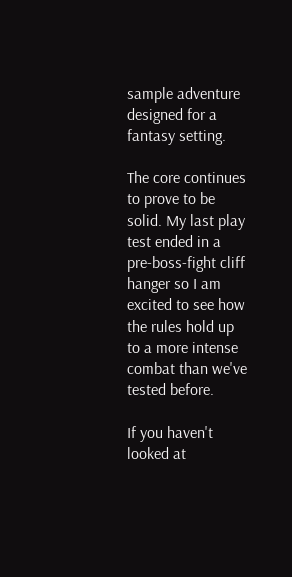sample adventure designed for a fantasy setting.

The core continues to prove to be solid. My last play test ended in a pre-boss-fight cliff hanger so I am excited to see how the rules hold up to a more intense combat than we've tested before.

If you haven't looked at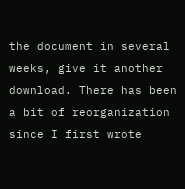the document in several weeks, give it another download. There has been a bit of reorganization since I first wrote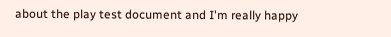about the play test document and I'm really happy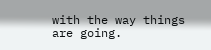with the way things are going.